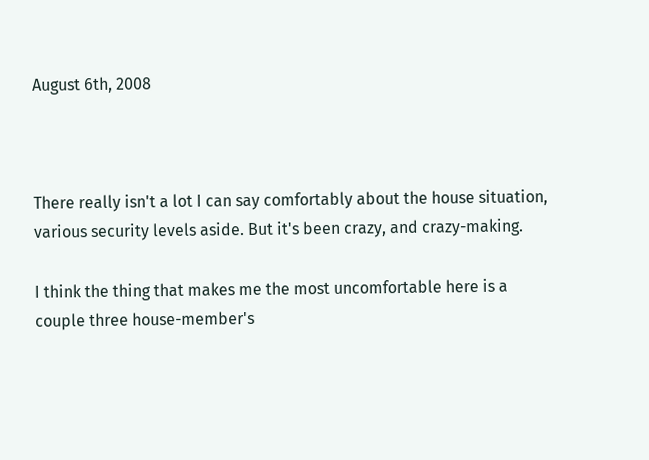August 6th, 2008



There really isn't a lot I can say comfortably about the house situation, various security levels aside. But it's been crazy, and crazy-making.

I think the thing that makes me the most uncomfortable here is a couple three house-member's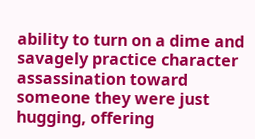ability to turn on a dime and savagely practice character assassination toward someone they were just hugging, offering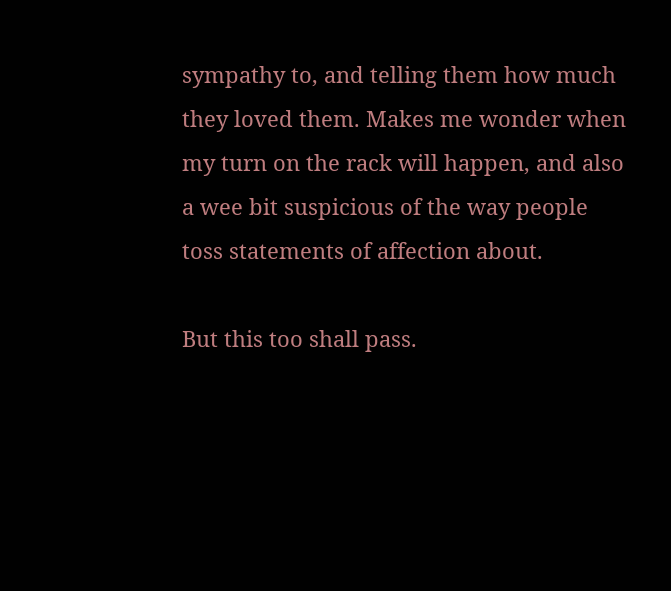sympathy to, and telling them how much they loved them. Makes me wonder when my turn on the rack will happen, and also a wee bit suspicious of the way people toss statements of affection about.

But this too shall pass.